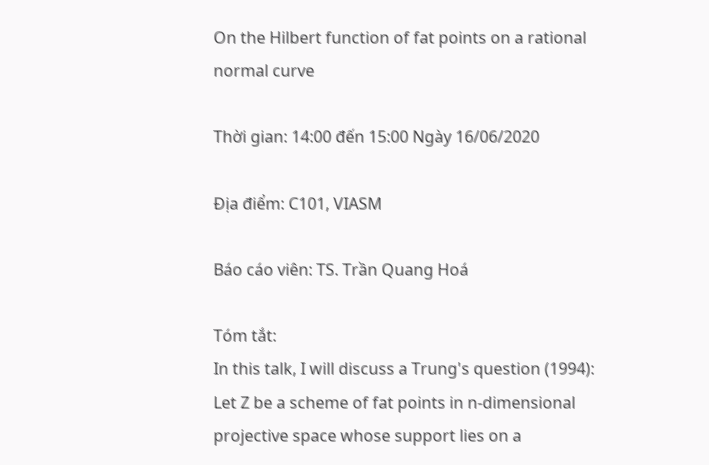On the Hilbert function of fat points on a rational normal curve

Thời gian: 14:00 đến 15:00 Ngày 16/06/2020

Địa điểm: C101, VIASM

Báo cáo viên: TS. Trần Quang Hoá

Tóm tắt:
In this talk, I will discuss a Trung's question (1994): Let Z be a scheme of fat points in n-dimensional projective space whose support lies on a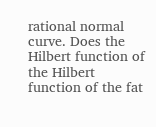rational normal curve. Does the Hilbert function of the Hilbert function of the fat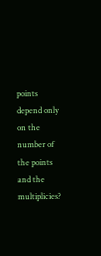points depend only on the number of the points and the multiplicies?